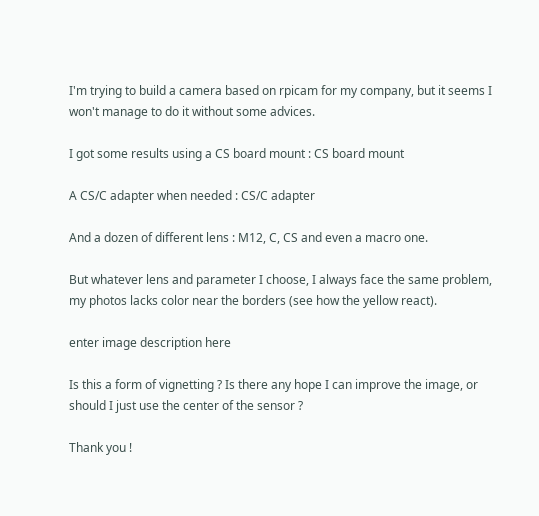I'm trying to build a camera based on rpicam for my company, but it seems I won't manage to do it without some advices.

I got some results using a CS board mount : CS board mount

A CS/C adapter when needed : CS/C adapter

And a dozen of different lens : M12, C, CS and even a macro one.

But whatever lens and parameter I choose, I always face the same problem, my photos lacks color near the borders (see how the yellow react).

enter image description here

Is this a form of vignetting ? Is there any hope I can improve the image, or should I just use the center of the sensor ?

Thank you !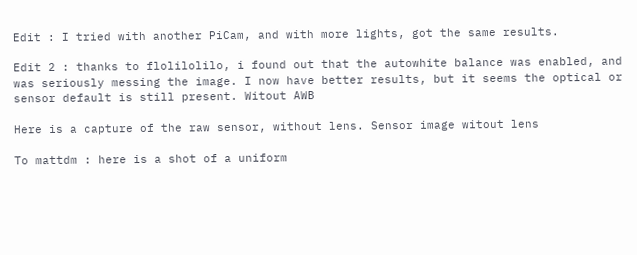Edit : I tried with another PiCam, and with more lights, got the same results.

Edit 2 : thanks to flolilolilo, i found out that the autowhite balance was enabled, and was seriously messing the image. I now have better results, but it seems the optical or sensor default is still present. Witout AWB

Here is a capture of the raw sensor, without lens. Sensor image witout lens

To mattdm : here is a shot of a uniform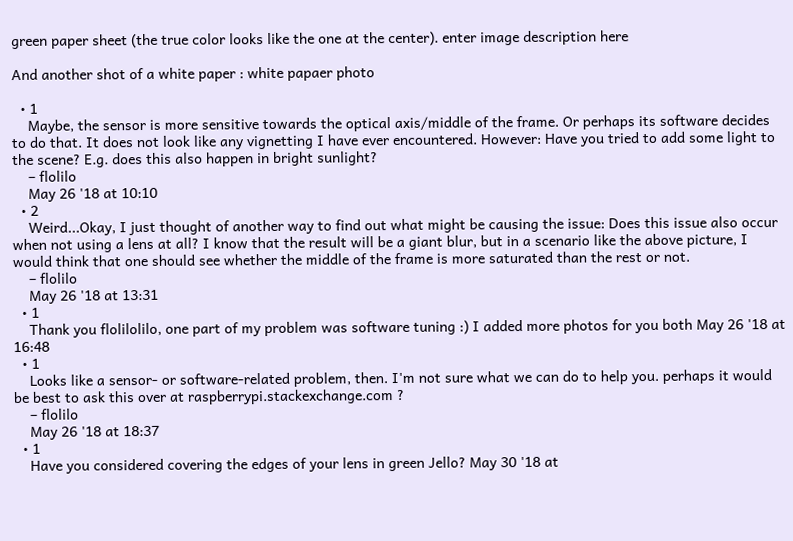green paper sheet (the true color looks like the one at the center). enter image description here

And another shot of a white paper : white papaer photo

  • 1
    Maybe, the sensor is more sensitive towards the optical axis/middle of the frame. Or perhaps its software decides to do that. It does not look like any vignetting I have ever encountered. However: Have you tried to add some light to the scene? E.g. does this also happen in bright sunlight?
    – flolilo
    May 26 '18 at 10:10
  • 2
    Weird...Okay, I just thought of another way to find out what might be causing the issue: Does this issue also occur when not using a lens at all? I know that the result will be a giant blur, but in a scenario like the above picture, I would think that one should see whether the middle of the frame is more saturated than the rest or not.
    – flolilo
    May 26 '18 at 13:31
  • 1
    Thank you flolilolilo, one part of my problem was software tuning :) I added more photos for you both May 26 '18 at 16:48
  • 1
    Looks like a sensor- or software-related problem, then. I'm not sure what we can do to help you. perhaps it would be best to ask this over at raspberrypi.stackexchange.com ?
    – flolilo
    May 26 '18 at 18:37
  • 1
    Have you considered covering the edges of your lens in green Jello? May 30 '18 at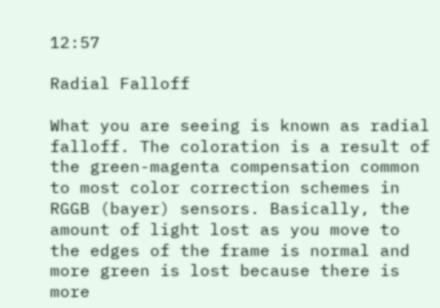12:57

Radial Falloff

What you are seeing is known as radial falloff. The coloration is a result of the green-magenta compensation common to most color correction schemes in RGGB (bayer) sensors. Basically, the amount of light lost as you move to the edges of the frame is normal and more green is lost because there is more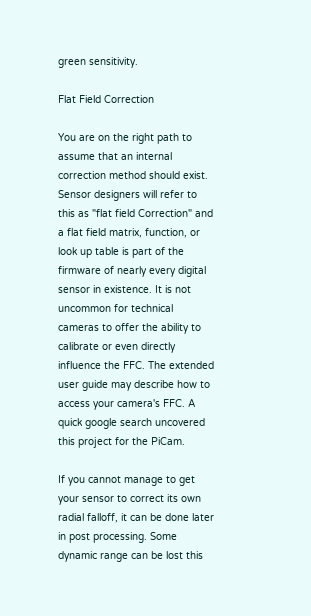green sensitivity.

Flat Field Correction

You are on the right path to assume that an internal correction method should exist. Sensor designers will refer to this as "flat field Correction" and a flat field matrix, function, or look up table is part of the firmware of nearly every digital sensor in existence. It is not uncommon for technical cameras to offer the ability to calibrate or even directly influence the FFC. The extended user guide may describe how to access your camera's FFC. A quick google search uncovered this project for the PiCam.

If you cannot manage to get your sensor to correct its own radial falloff, it can be done later in post processing. Some dynamic range can be lost this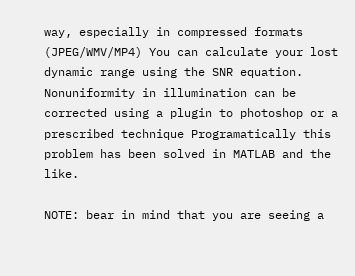way, especially in compressed formats (JPEG/WMV/MP4) You can calculate your lost dynamic range using the SNR equation. Nonuniformity in illumination can be corrected using a plugin to photoshop or a prescribed technique Programatically this problem has been solved in MATLAB and the like.

NOTE: bear in mind that you are seeing a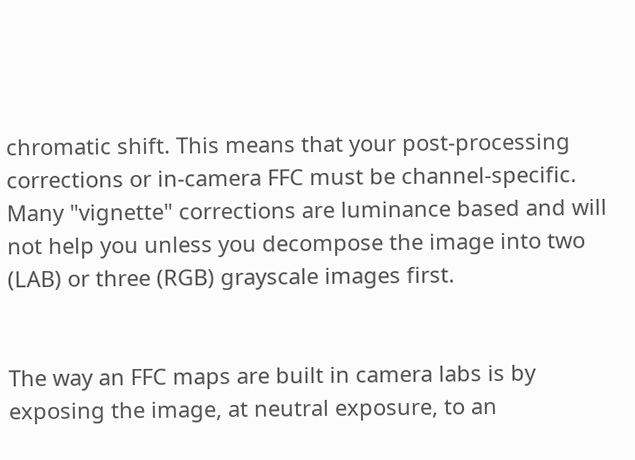chromatic shift. This means that your post-processing corrections or in-camera FFC must be channel-specific. Many "vignette" corrections are luminance based and will not help you unless you decompose the image into two (LAB) or three (RGB) grayscale images first.


The way an FFC maps are built in camera labs is by exposing the image, at neutral exposure, to an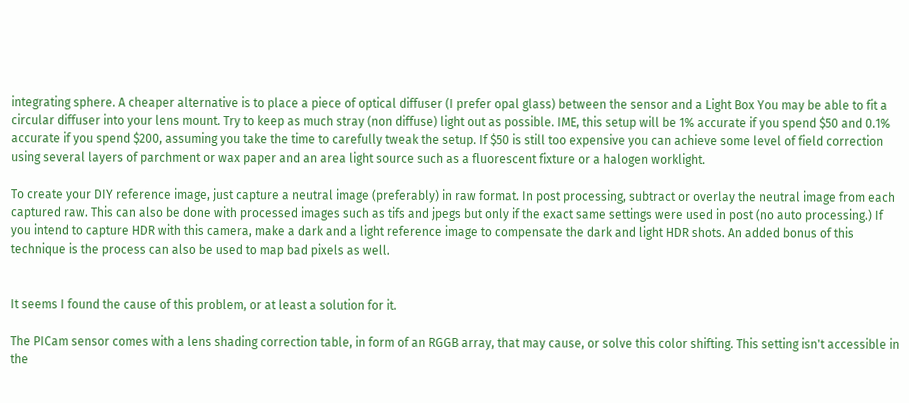integrating sphere. A cheaper alternative is to place a piece of optical diffuser (I prefer opal glass) between the sensor and a Light Box You may be able to fit a circular diffuser into your lens mount. Try to keep as much stray (non diffuse) light out as possible. IME, this setup will be 1% accurate if you spend $50 and 0.1% accurate if you spend $200, assuming you take the time to carefully tweak the setup. If $50 is still too expensive you can achieve some level of field correction using several layers of parchment or wax paper and an area light source such as a fluorescent fixture or a halogen worklight.

To create your DIY reference image, just capture a neutral image (preferably) in raw format. In post processing, subtract or overlay the neutral image from each captured raw. This can also be done with processed images such as tifs and jpegs but only if the exact same settings were used in post (no auto processing.) If you intend to capture HDR with this camera, make a dark and a light reference image to compensate the dark and light HDR shots. An added bonus of this technique is the process can also be used to map bad pixels as well.


It seems I found the cause of this problem, or at least a solution for it.

The PICam sensor comes with a lens shading correction table, in form of an RGGB array, that may cause, or solve this color shifting. This setting isn't accessible in the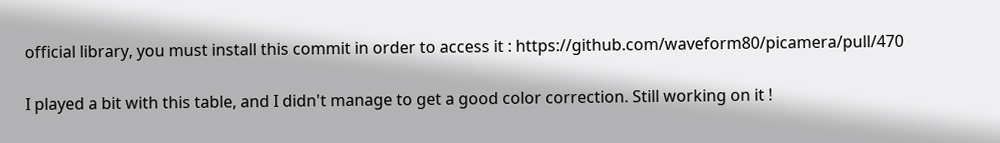official library, you must install this commit in order to access it : https://github.com/waveform80/picamera/pull/470

I played a bit with this table, and I didn't manage to get a good color correction. Still working on it !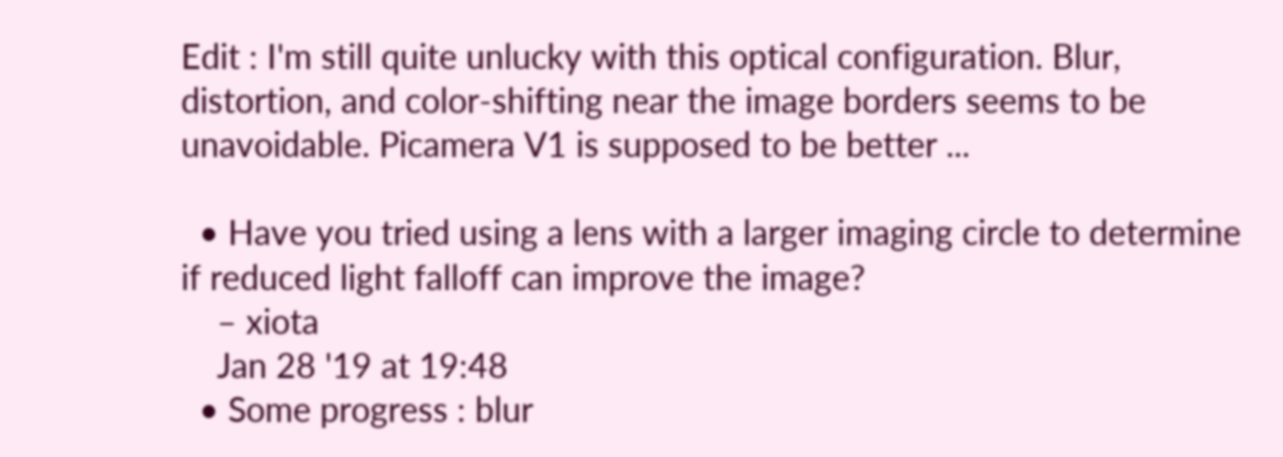Edit : I'm still quite unlucky with this optical configuration. Blur, distortion, and color-shifting near the image borders seems to be unavoidable. Picamera V1 is supposed to be better ...

  • Have you tried using a lens with a larger imaging circle to determine if reduced light falloff can improve the image?
    – xiota
    Jan 28 '19 at 19:48
  • Some progress : blur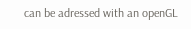can be adressed with an openGL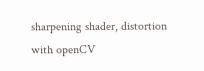sharpening shader, distortion with openCV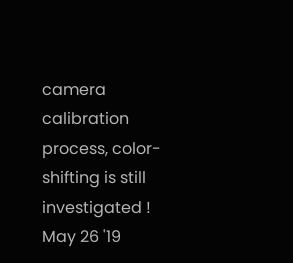camera calibration process, color-shifting is still investigated ! May 26 '19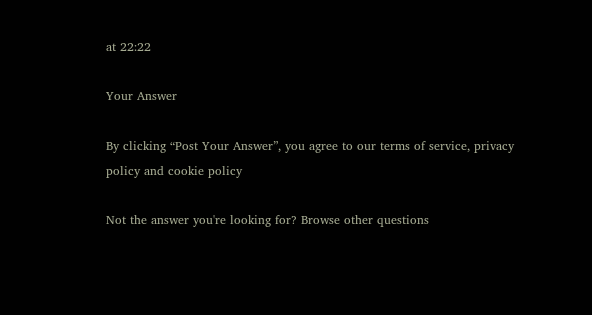at 22:22

Your Answer

By clicking “Post Your Answer”, you agree to our terms of service, privacy policy and cookie policy

Not the answer you're looking for? Browse other questions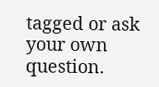tagged or ask your own question.